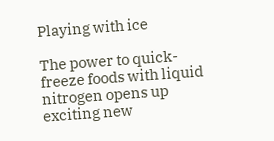Playing with ice

The power to quick-freeze foods with liquid nitrogen opens up exciting new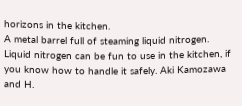horizons in the kitchen.
A metal barrel full of steaming liquid nitrogen.
Liquid nitrogen can be fun to use in the kitchen, if you know how to handle it safely. Aki Kamozawa and H.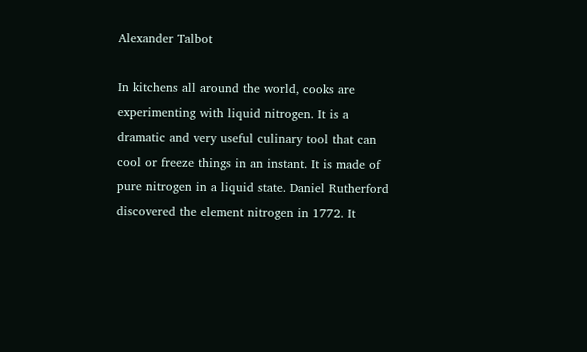Alexander Talbot

In kitchens all around the world, cooks are experimenting with liquid nitrogen. It is a dramatic and very useful culinary tool that can cool or freeze things in an instant. It is made of pure nitrogen in a liquid state. Daniel Rutherford discovered the element nitrogen in 1772. It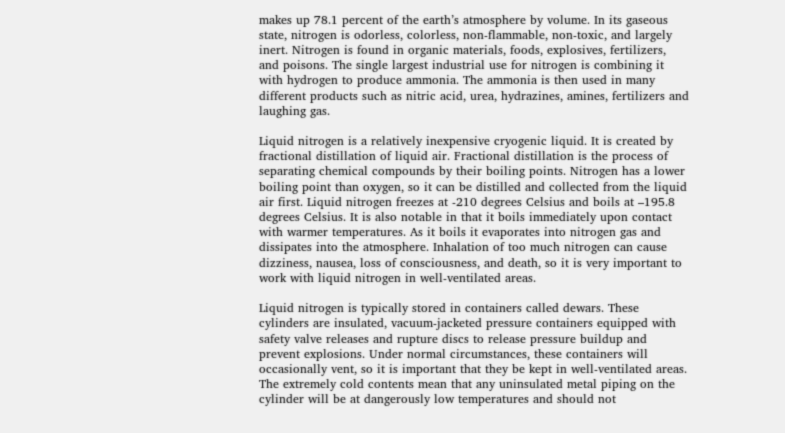makes up 78.1 percent of the earth’s atmosphere by volume. In its gaseous state, nitrogen is odorless, colorless, non-flammable, non-toxic, and largely inert. Nitrogen is found in organic materials, foods, explosives, fertilizers, and poisons. The single largest industrial use for nitrogen is combining it with hydrogen to produce ammonia. The ammonia is then used in many different products such as nitric acid, urea, hydrazines, amines, fertilizers and laughing gas.

Liquid nitrogen is a relatively inexpensive cryogenic liquid. It is created by fractional distillation of liquid air. Fractional distillation is the process of separating chemical compounds by their boiling points. Nitrogen has a lower boiling point than oxygen, so it can be distilled and collected from the liquid air first. Liquid nitrogen freezes at -210 degrees Celsius and boils at –195.8 degrees Celsius. It is also notable in that it boils immediately upon contact with warmer temperatures. As it boils it evaporates into nitrogen gas and dissipates into the atmosphere. Inhalation of too much nitrogen can cause dizziness, nausea, loss of consciousness, and death, so it is very important to work with liquid nitrogen in well-ventilated areas.

Liquid nitrogen is typically stored in containers called dewars. These cylinders are insulated, vacuum-jacketed pressure containers equipped with safety valve releases and rupture discs to release pressure buildup and prevent explosions. Under normal circumstances, these containers will occasionally vent, so it is important that they be kept in well-ventilated areas. The extremely cold contents mean that any uninsulated metal piping on the cylinder will be at dangerously low temperatures and should not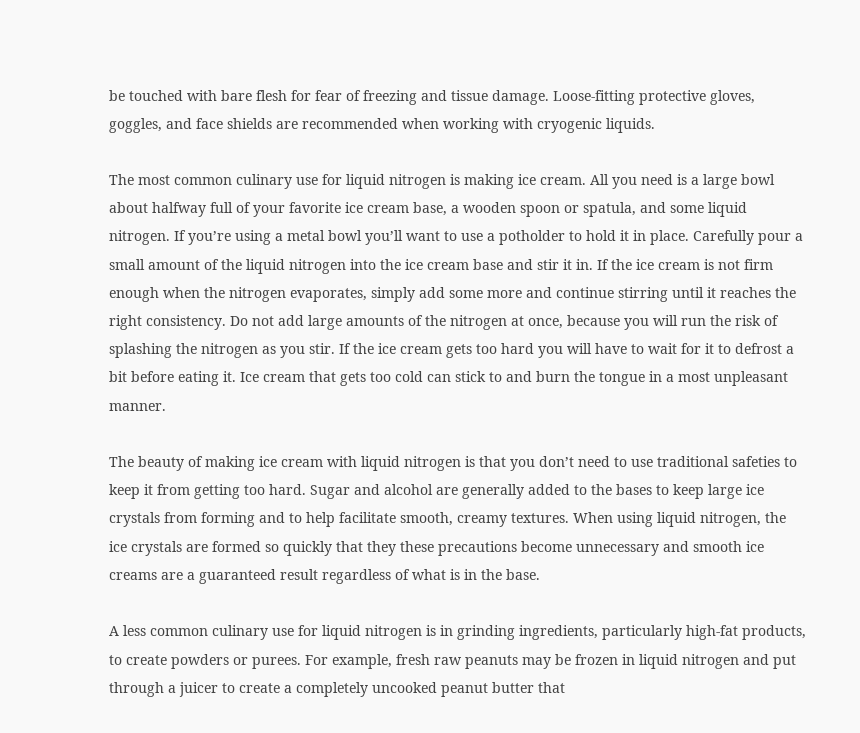be touched with bare flesh for fear of freezing and tissue damage. Loose-fitting protective gloves, goggles, and face shields are recommended when working with cryogenic liquids.

The most common culinary use for liquid nitrogen is making ice cream. All you need is a large bowl about halfway full of your favorite ice cream base, a wooden spoon or spatula, and some liquid nitrogen. If you’re using a metal bowl you’ll want to use a potholder to hold it in place. Carefully pour a small amount of the liquid nitrogen into the ice cream base and stir it in. If the ice cream is not firm enough when the nitrogen evaporates, simply add some more and continue stirring until it reaches the right consistency. Do not add large amounts of the nitrogen at once, because you will run the risk of splashing the nitrogen as you stir. If the ice cream gets too hard you will have to wait for it to defrost a bit before eating it. Ice cream that gets too cold can stick to and burn the tongue in a most unpleasant manner.

The beauty of making ice cream with liquid nitrogen is that you don’t need to use traditional safeties to keep it from getting too hard. Sugar and alcohol are generally added to the bases to keep large ice crystals from forming and to help facilitate smooth, creamy textures. When using liquid nitrogen, the ice crystals are formed so quickly that they these precautions become unnecessary and smooth ice creams are a guaranteed result regardless of what is in the base.

A less common culinary use for liquid nitrogen is in grinding ingredients, particularly high-fat products, to create powders or purees. For example, fresh raw peanuts may be frozen in liquid nitrogen and put through a juicer to create a completely uncooked peanut butter that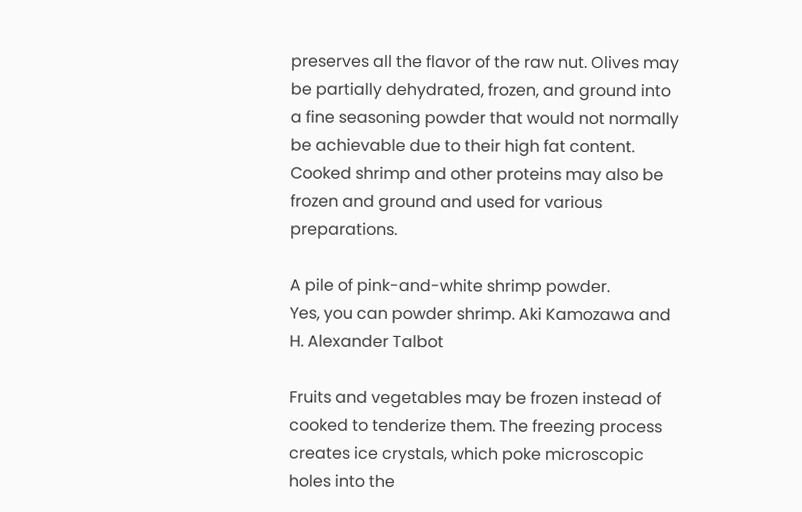preserves all the flavor of the raw nut. Olives may be partially dehydrated, frozen, and ground into a fine seasoning powder that would not normally be achievable due to their high fat content. Cooked shrimp and other proteins may also be frozen and ground and used for various preparations.

A pile of pink-and-white shrimp powder.
Yes, you can powder shrimp. Aki Kamozawa and H. Alexander Talbot

Fruits and vegetables may be frozen instead of cooked to tenderize them. The freezing process creates ice crystals, which poke microscopic holes into the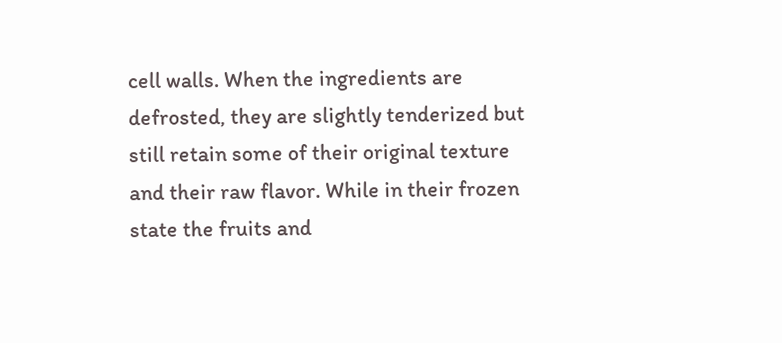cell walls. When the ingredients are defrosted, they are slightly tenderized but still retain some of their original texture and their raw flavor. While in their frozen state the fruits and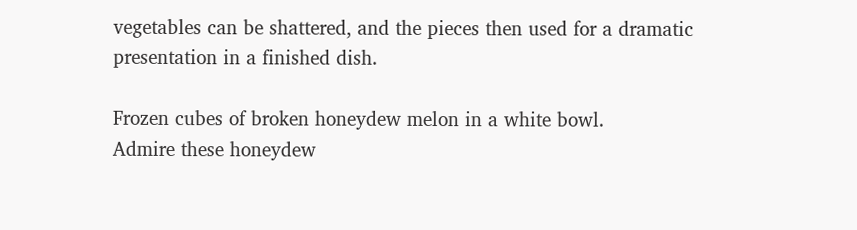vegetables can be shattered, and the pieces then used for a dramatic presentation in a finished dish.

Frozen cubes of broken honeydew melon in a white bowl.
Admire these honeydew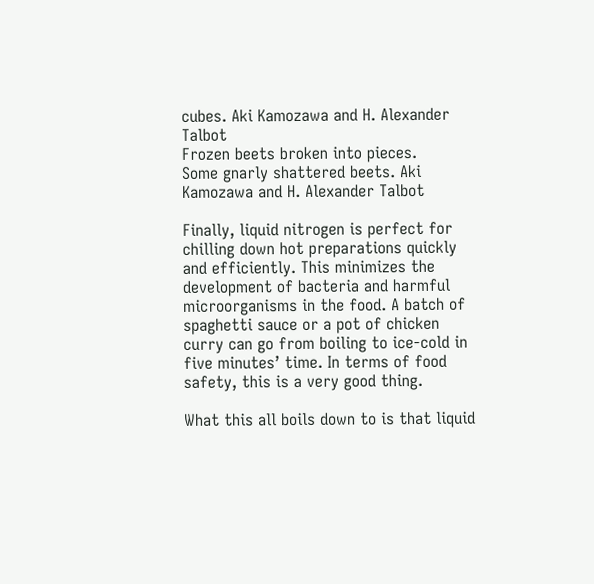cubes. Aki Kamozawa and H. Alexander Talbot
Frozen beets broken into pieces.
Some gnarly shattered beets. Aki Kamozawa and H. Alexander Talbot

Finally, liquid nitrogen is perfect for chilling down hot preparations quickly and efficiently. This minimizes the development of bacteria and harmful microorganisms in the food. A batch of spaghetti sauce or a pot of chicken curry can go from boiling to ice-cold in five minutes’ time. In terms of food safety, this is a very good thing.

What this all boils down to is that liquid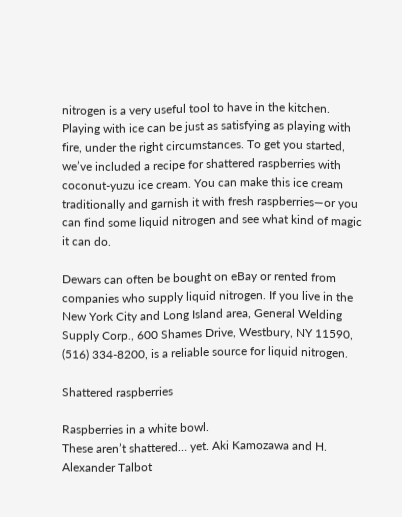nitrogen is a very useful tool to have in the kitchen. Playing with ice can be just as satisfying as playing with fire, under the right circumstances. To get you started, we’ve included a recipe for shattered raspberries with coconut-yuzu ice cream. You can make this ice cream traditionally and garnish it with fresh raspberries—or you can find some liquid nitrogen and see what kind of magic it can do.

Dewars can often be bought on eBay or rented from companies who supply liquid nitrogen. If you live in the New York City and Long Island area, General Welding Supply Corp., 600 Shames Drive, Westbury, NY 11590, (516) 334-8200, is a reliable source for liquid nitrogen.

Shattered raspberries

Raspberries in a white bowl.
These aren’t shattered… yet. Aki Kamozawa and H. Alexander Talbot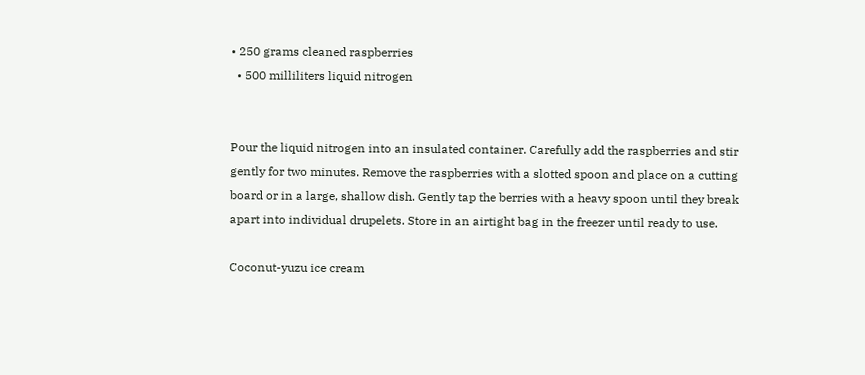• 250 grams cleaned raspberries
  • 500 milliliters liquid nitrogen


Pour the liquid nitrogen into an insulated container. Carefully add the raspberries and stir gently for two minutes. Remove the raspberries with a slotted spoon and place on a cutting board or in a large, shallow dish. Gently tap the berries with a heavy spoon until they break apart into individual drupelets. Store in an airtight bag in the freezer until ready to use.

Coconut-yuzu ice cream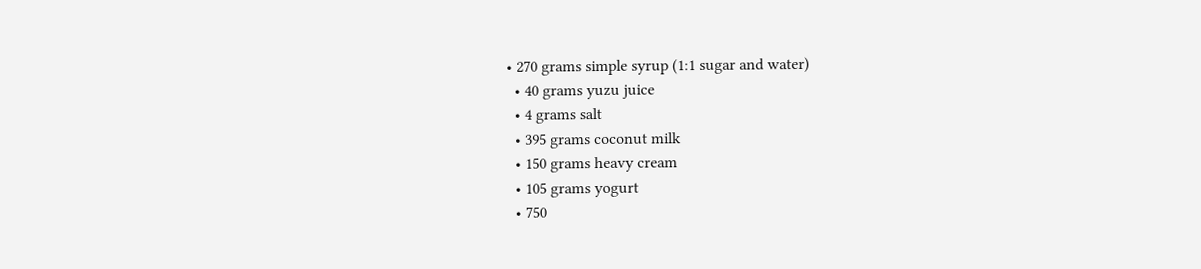• 270 grams simple syrup (1:1 sugar and water)
  • 40 grams yuzu juice
  • 4 grams salt
  • 395 grams coconut milk
  • 150 grams heavy cream
  • 105 grams yogurt
  • 750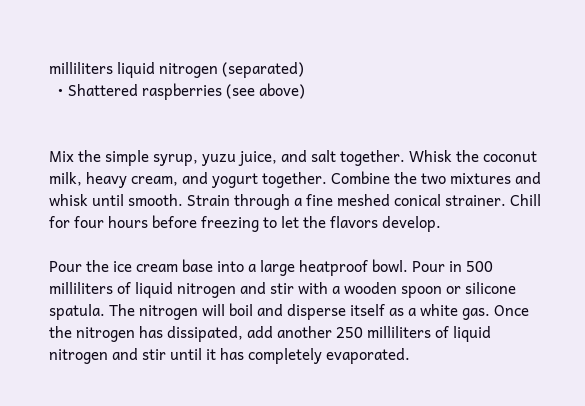milliliters liquid nitrogen (separated)
  • Shattered raspberries (see above)


Mix the simple syrup, yuzu juice, and salt together. Whisk the coconut milk, heavy cream, and yogurt together. Combine the two mixtures and whisk until smooth. Strain through a fine meshed conical strainer. Chill for four hours before freezing to let the flavors develop.

Pour the ice cream base into a large heatproof bowl. Pour in 500 milliliters of liquid nitrogen and stir with a wooden spoon or silicone spatula. The nitrogen will boil and disperse itself as a white gas. Once the nitrogen has dissipated, add another 250 milliliters of liquid nitrogen and stir until it has completely evaporated.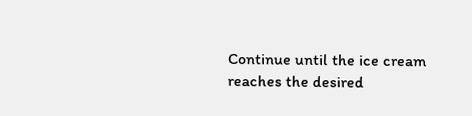Continue until the ice cream reaches the desired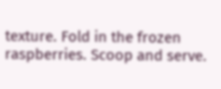texture. Fold in the frozen raspberries. Scoop and serve.